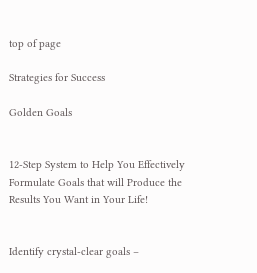top of page

Strategies for Success

Golden Goals


12-Step System to Help You Effectively Formulate Goals that will Produce the Results You Want in Your Life!


Identify crystal-clear goals –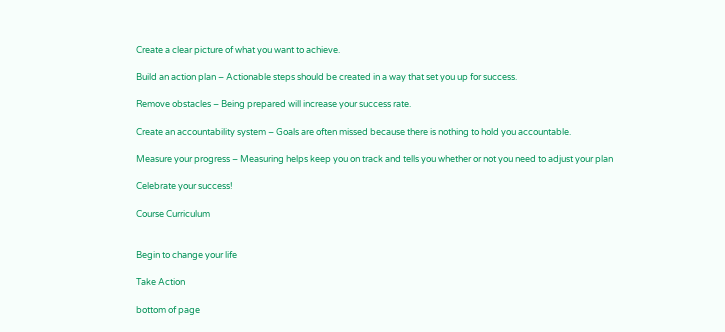Create a clear picture of what you want to achieve.

Build an action plan – Actionable steps should be created in a way that set you up for success.

Remove obstacles – Being prepared will increase your success rate.

Create an accountability system – Goals are often missed because there is nothing to hold you accountable.

Measure your progress – Measuring helps keep you on track and tells you whether or not you need to adjust your plan

Celebrate your success!

Course Curriculum


Begin to change your life

Take Action

bottom of page